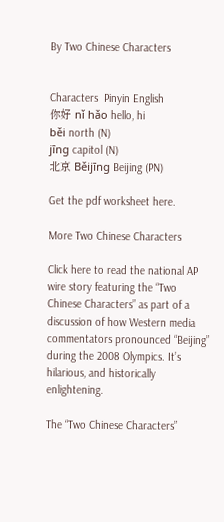By Two Chinese Characters


Characters  Pinyin English
你好 nǐ hǎo hello, hi
běi north (N)
jīng capitol (N)
北京 Běijīng Beijing (PN)

Get the pdf worksheet here.

More Two Chinese Characters

Click here to read the national AP wire story featuring the “Two Chinese Characters” as part of a discussion of how Western media commentators pronounced “Beijing” during the 2008 Olympics. It’s hilarious, and historically enlightening.

The “Two Chinese Characters”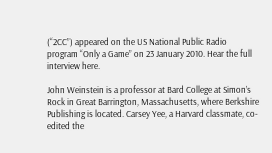(“2CC”) appeared on the US National Public Radio program “Only a Game” on 23 January 2010. Hear the full interview here.

John Weinstein is a professor at Bard College at Simon’s Rock in Great Barrington, Massachusetts, where Berkshire Publishing is located. Carsey Yee, a Harvard classmate, co-edited the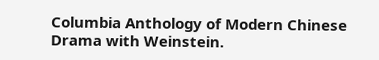Columbia Anthology of Modern Chinese Drama with Weinstein.